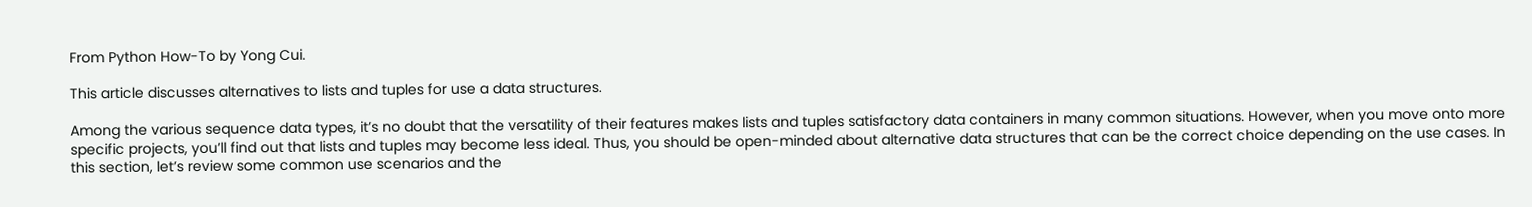From Python How-To by Yong Cui.

This article discusses alternatives to lists and tuples for use a data structures.

Among the various sequence data types, it’s no doubt that the versatility of their features makes lists and tuples satisfactory data containers in many common situations. However, when you move onto more specific projects, you’ll find out that lists and tuples may become less ideal. Thus, you should be open-minded about alternative data structures that can be the correct choice depending on the use cases. In this section, let’s review some common use scenarios and the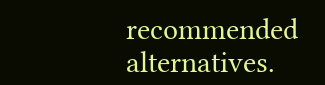recommended alternatives.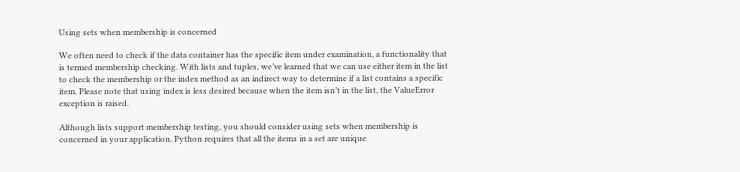Using sets when membership is concerned

We often need to check if the data container has the specific item under examination, a functionality that is termed membership checking. With lists and tuples, we’ve learned that we can use either item in the list to check the membership or the index method as an indirect way to determine if a list contains a specific item. Please note that using index is less desired because when the item isn’t in the list, the ValueError exception is raised.

Although lists support membership testing, you should consider using sets when membership is concerned in your application. Python requires that all the items in a set are unique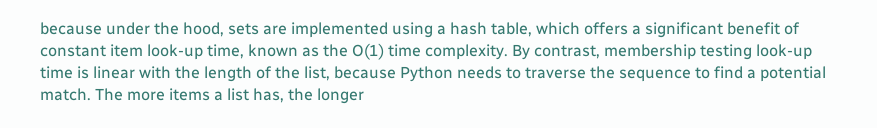because under the hood, sets are implemented using a hash table, which offers a significant benefit of constant item look-up time, known as the O(1) time complexity. By contrast, membership testing look-up time is linear with the length of the list, because Python needs to traverse the sequence to find a potential match. The more items a list has, the longer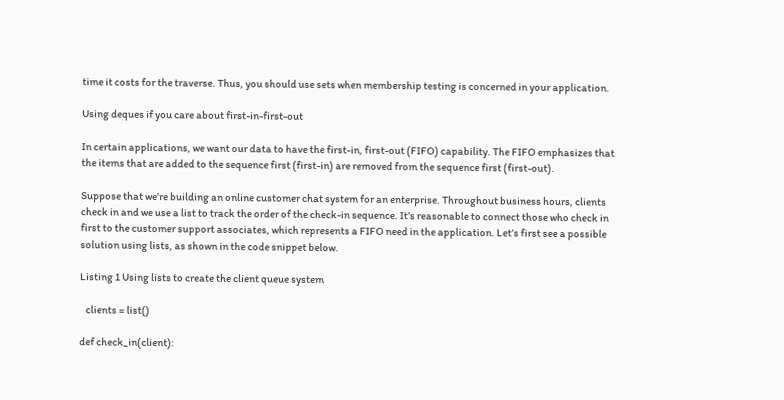time it costs for the traverse. Thus, you should use sets when membership testing is concerned in your application.

Using deques if you care about first-in-first-out

In certain applications, we want our data to have the first-in, first-out (FIFO) capability. The FIFO emphasizes that the items that are added to the sequence first (first-in) are removed from the sequence first (first-out).

Suppose that we’re building an online customer chat system for an enterprise. Throughout business hours, clients check in and we use a list to track the order of the check-in sequence. It’s reasonable to connect those who check in first to the customer support associates, which represents a FIFO need in the application. Let’s first see a possible solution using lists, as shown in the code snippet below.

Listing 1 Using lists to create the client queue system

   clients = list()

def check_in(client):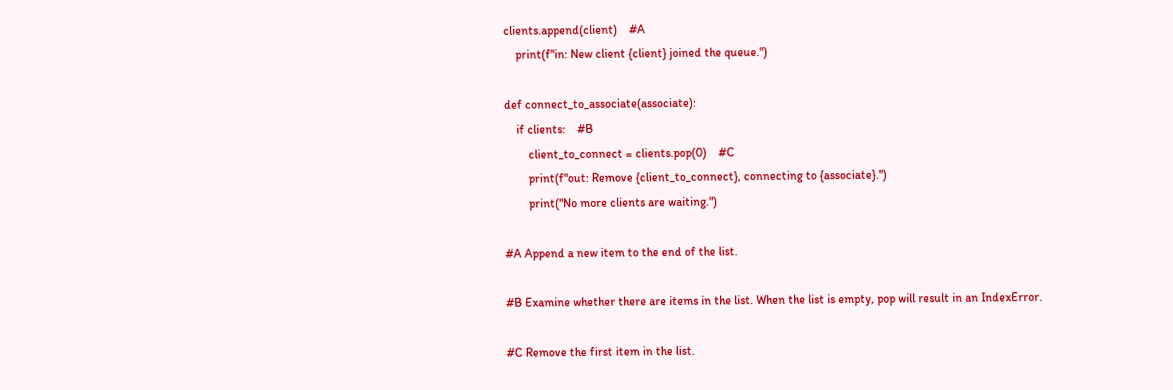clients.append(client)    #A
    print(f"in: New client {client} joined the queue.")

def connect_to_associate(associate):
    if clients:    #B
        client_to_connect = clients.pop(0)    #C
        print(f"out: Remove {client_to_connect}, connecting to {associate}.")
        print("No more clients are waiting.")

#A Append a new item to the end of the list.

#B Examine whether there are items in the list. When the list is empty, pop will result in an IndexError.

#C Remove the first item in the list.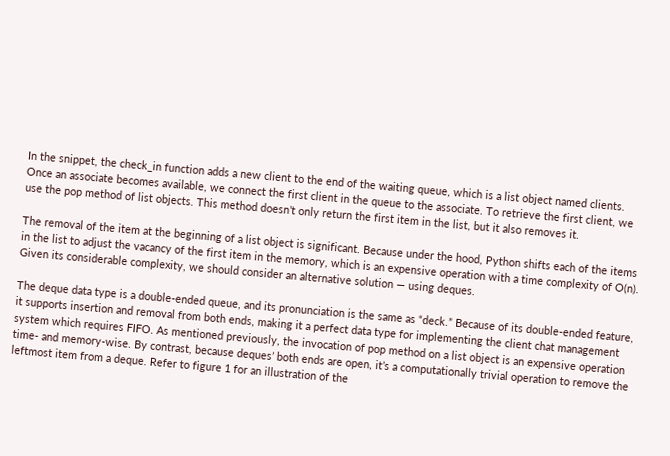In the snippet, the check_in function adds a new client to the end of the waiting queue, which is a list object named clients. Once an associate becomes available, we connect the first client in the queue to the associate. To retrieve the first client, we use the pop method of list objects. This method doesn’t only return the first item in the list, but it also removes it.

The removal of the item at the beginning of a list object is significant. Because under the hood, Python shifts each of the items in the list to adjust the vacancy of the first item in the memory, which is an expensive operation with a time complexity of O(n). Given its considerable complexity, we should consider an alternative solution — using deques.

The deque data type is a double-ended queue, and its pronunciation is the same as “deck.” Because of its double-ended feature, it supports insertion and removal from both ends, making it a perfect data type for implementing the client chat management system which requires FIFO. As mentioned previously, the invocation of pop method on a list object is an expensive operation time- and memory-wise. By contrast, because deques’ both ends are open, it’s a computationally trivial operation to remove the leftmost item from a deque. Refer to figure 1 for an illustration of the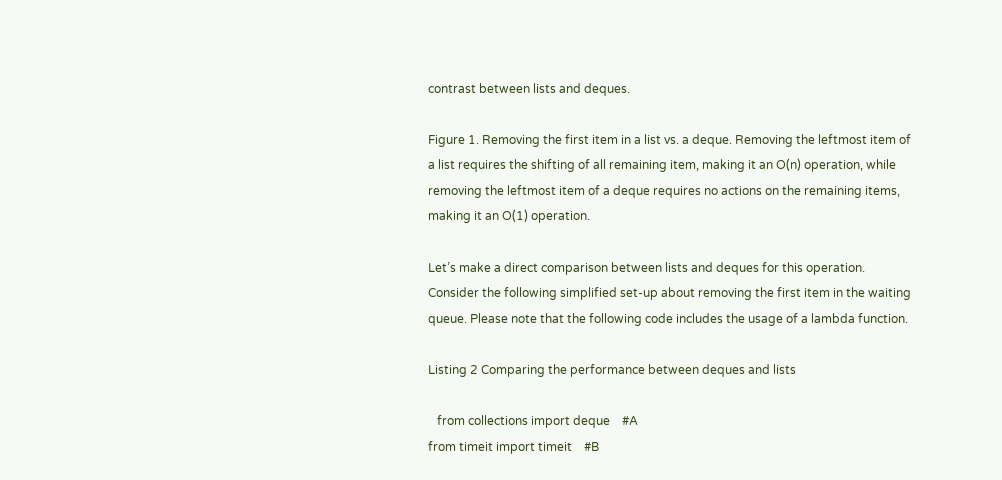contrast between lists and deques.

Figure 1. Removing the first item in a list vs. a deque. Removing the leftmost item of a list requires the shifting of all remaining item, making it an O(n) operation, while removing the leftmost item of a deque requires no actions on the remaining items, making it an O(1) operation.

Let’s make a direct comparison between lists and deques for this operation. Consider the following simplified set-up about removing the first item in the waiting queue. Please note that the following code includes the usage of a lambda function.

Listing 2 Comparing the performance between deques and lists

   from collections import deque    #A
from timeit import timeit    #B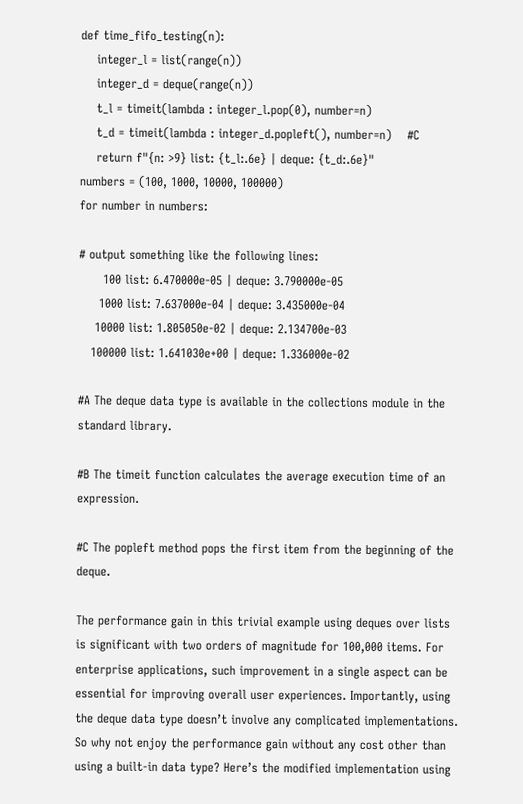def time_fifo_testing(n):
    integer_l = list(range(n))
    integer_d = deque(range(n))
    t_l = timeit(lambda : integer_l.pop(0), number=n)
    t_d = timeit(lambda : integer_d.popleft(), number=n)    #C
    return f"{n: >9} list: {t_l:.6e} | deque: {t_d:.6e}"
numbers = (100, 1000, 10000, 100000)
for number in numbers:

# output something like the following lines:
      100 list: 6.470000e-05 | deque: 3.790000e-05
     1000 list: 7.637000e-04 | deque: 3.435000e-04
    10000 list: 1.805050e-02 | deque: 2.134700e-03
   100000 list: 1.641030e+00 | deque: 1.336000e-02

#A The deque data type is available in the collections module in the standard library.

#B The timeit function calculates the average execution time of an expression.

#C The popleft method pops the first item from the beginning of the deque.

The performance gain in this trivial example using deques over lists is significant with two orders of magnitude for 100,000 items. For enterprise applications, such improvement in a single aspect can be essential for improving overall user experiences. Importantly, using the deque data type doesn’t involve any complicated implementations. So why not enjoy the performance gain without any cost other than using a built-in data type? Here’s the modified implementation using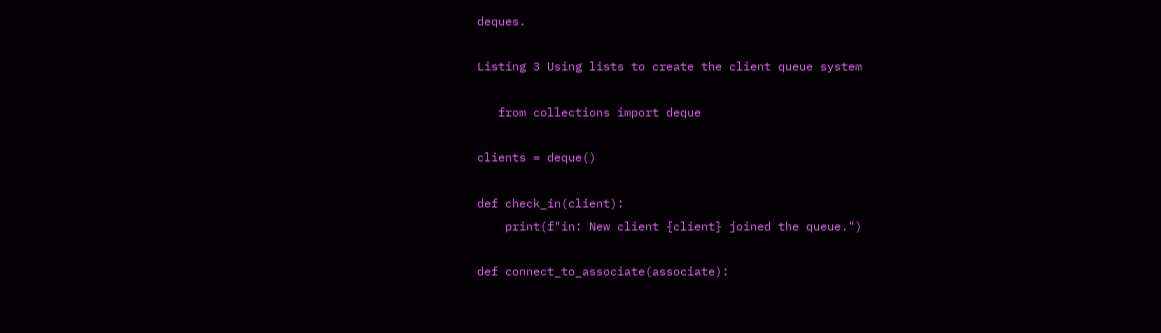deques.

Listing 3 Using lists to create the client queue system

   from collections import deque

clients = deque()

def check_in(client):
    print(f"in: New client {client} joined the queue.")

def connect_to_associate(associate):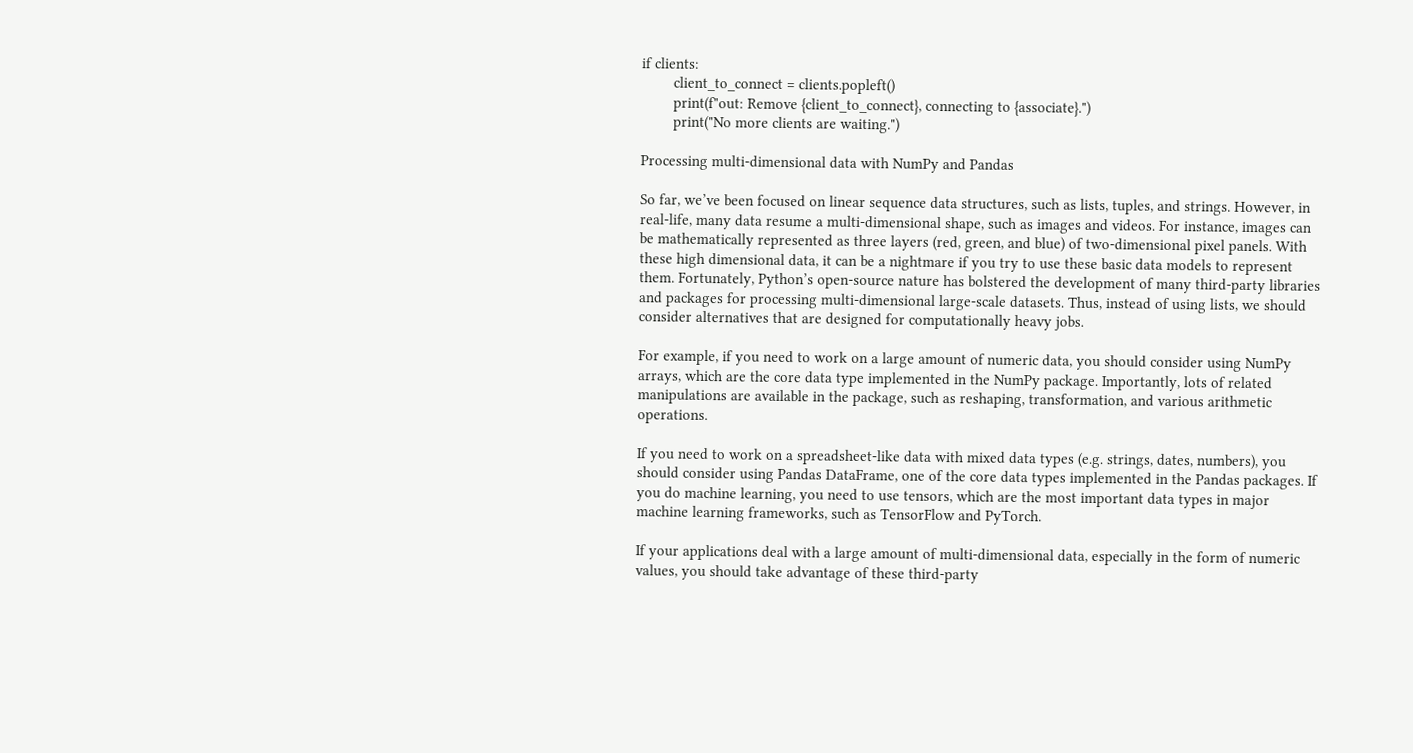if clients:
        client_to_connect = clients.popleft()
        print(f"out: Remove {client_to_connect}, connecting to {associate}.")
        print("No more clients are waiting.")

Processing multi-dimensional data with NumPy and Pandas

So far, we’ve been focused on linear sequence data structures, such as lists, tuples, and strings. However, in real-life, many data resume a multi-dimensional shape, such as images and videos. For instance, images can be mathematically represented as three layers (red, green, and blue) of two-dimensional pixel panels. With these high dimensional data, it can be a nightmare if you try to use these basic data models to represent them. Fortunately, Python’s open-source nature has bolstered the development of many third-party libraries and packages for processing multi-dimensional large-scale datasets. Thus, instead of using lists, we should consider alternatives that are designed for computationally heavy jobs.

For example, if you need to work on a large amount of numeric data, you should consider using NumPy arrays, which are the core data type implemented in the NumPy package. Importantly, lots of related manipulations are available in the package, such as reshaping, transformation, and various arithmetic operations.

If you need to work on a spreadsheet-like data with mixed data types (e.g. strings, dates, numbers), you should consider using Pandas DataFrame, one of the core data types implemented in the Pandas packages. If you do machine learning, you need to use tensors, which are the most important data types in major machine learning frameworks, such as TensorFlow and PyTorch.

If your applications deal with a large amount of multi-dimensional data, especially in the form of numeric values, you should take advantage of these third-party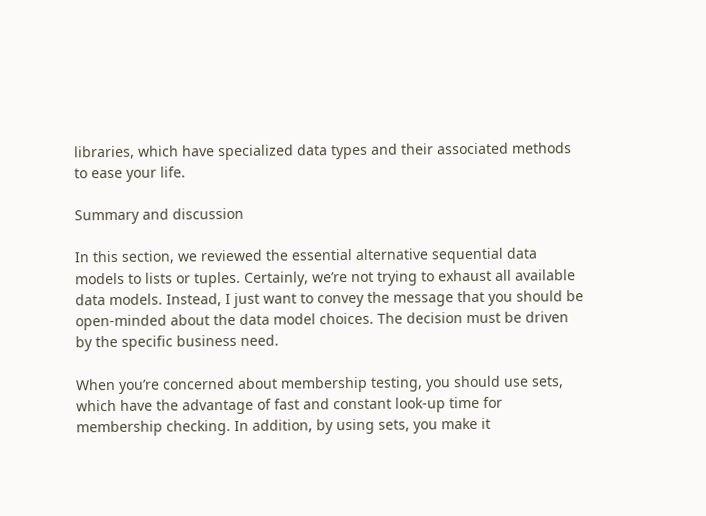libraries, which have specialized data types and their associated methods to ease your life.

Summary and discussion

In this section, we reviewed the essential alternative sequential data models to lists or tuples. Certainly, we’re not trying to exhaust all available data models. Instead, I just want to convey the message that you should be open-minded about the data model choices. The decision must be driven by the specific business need.

When you’re concerned about membership testing, you should use sets, which have the advantage of fast and constant look-up time for membership checking. In addition, by using sets, you make it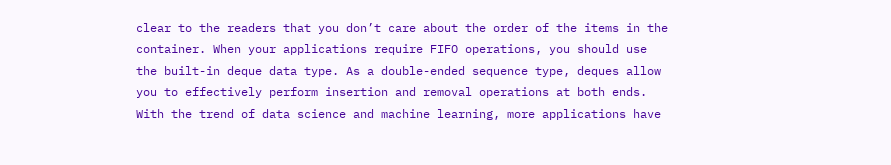clear to the readers that you don’t care about the order of the items in the container. When your applications require FIFO operations, you should use the built-in deque data type. As a double-ended sequence type, deques allow you to effectively perform insertion and removal operations at both ends. With the trend of data science and machine learning, more applications have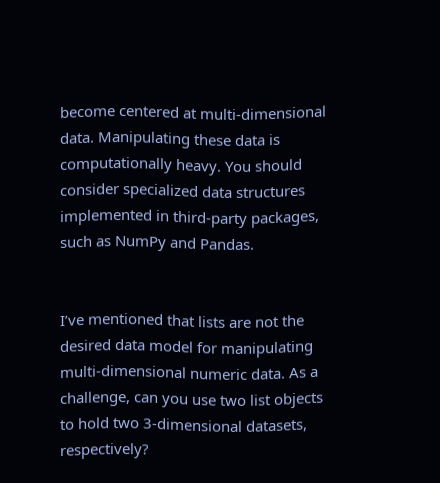become centered at multi-dimensional data. Manipulating these data is computationally heavy. You should consider specialized data structures implemented in third-party packages, such as NumPy and Pandas.


I’ve mentioned that lists are not the desired data model for manipulating multi-dimensional numeric data. As a challenge, can you use two list objects to hold two 3-dimensional datasets, respectively?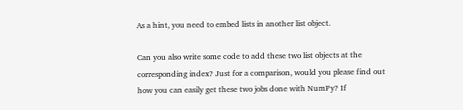As a hint, you need to embed lists in another list object.

Can you also write some code to add these two list objects at the corresponding index? Just for a comparison, would you please find out how you can easily get these two jobs done with NumPy? If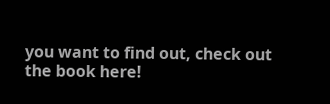you want to find out, check out the book here!